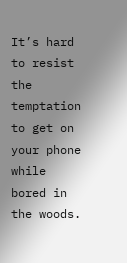It’s hard to resist the temptation to get on your phone while bored in the woods.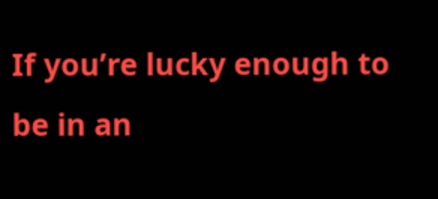If you’re lucky enough to be in an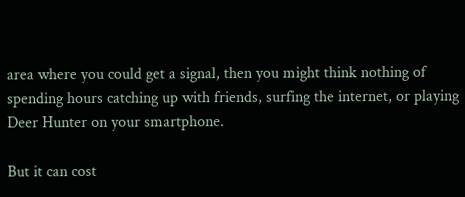area where you could get a signal, then you might think nothing of spending hours catching up with friends, surfing the internet, or playing Deer Hunter on your smartphone.

But it can cost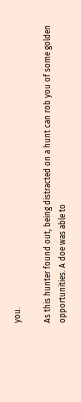you.

As this hunter found out, being distracted on a hunt can rob you of some golden opportunities. A doe was able to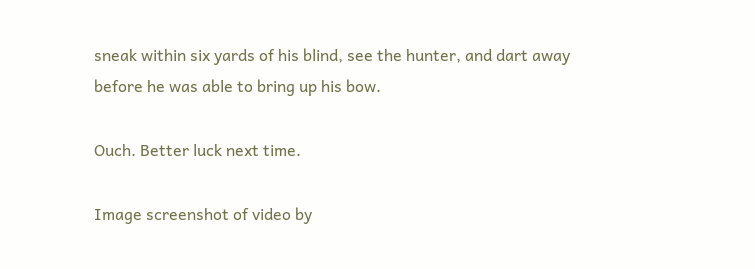sneak within six yards of his blind, see the hunter, and dart away before he was able to bring up his bow.

Ouch. Better luck next time.

Image screenshot of video by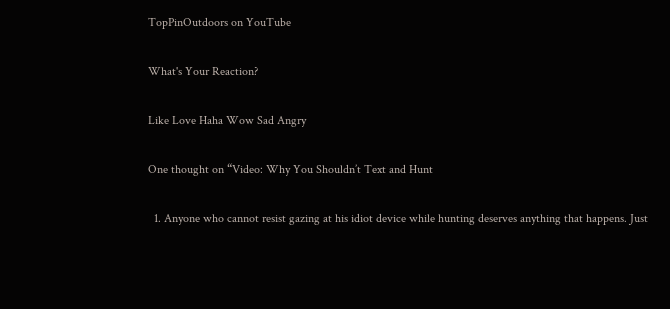TopPinOutdoors on YouTube

What's Your Reaction?

Like Love Haha Wow Sad Angry

One thought on “Video: Why You Shouldn’t Text and Hunt

  1. Anyone who cannot resist gazing at his idiot device while hunting deserves anything that happens. Just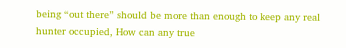being “out there” should be more than enough to keep any real hunter occupied, How can any true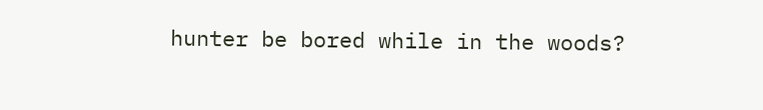hunter be bored while in the woods?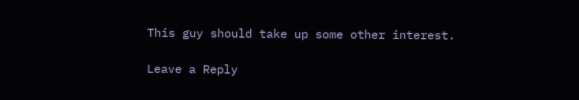This guy should take up some other interest.

Leave a Reply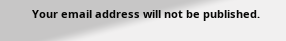Your email address will not be published.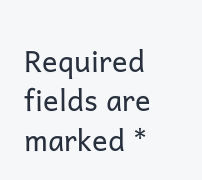Required fields are marked *